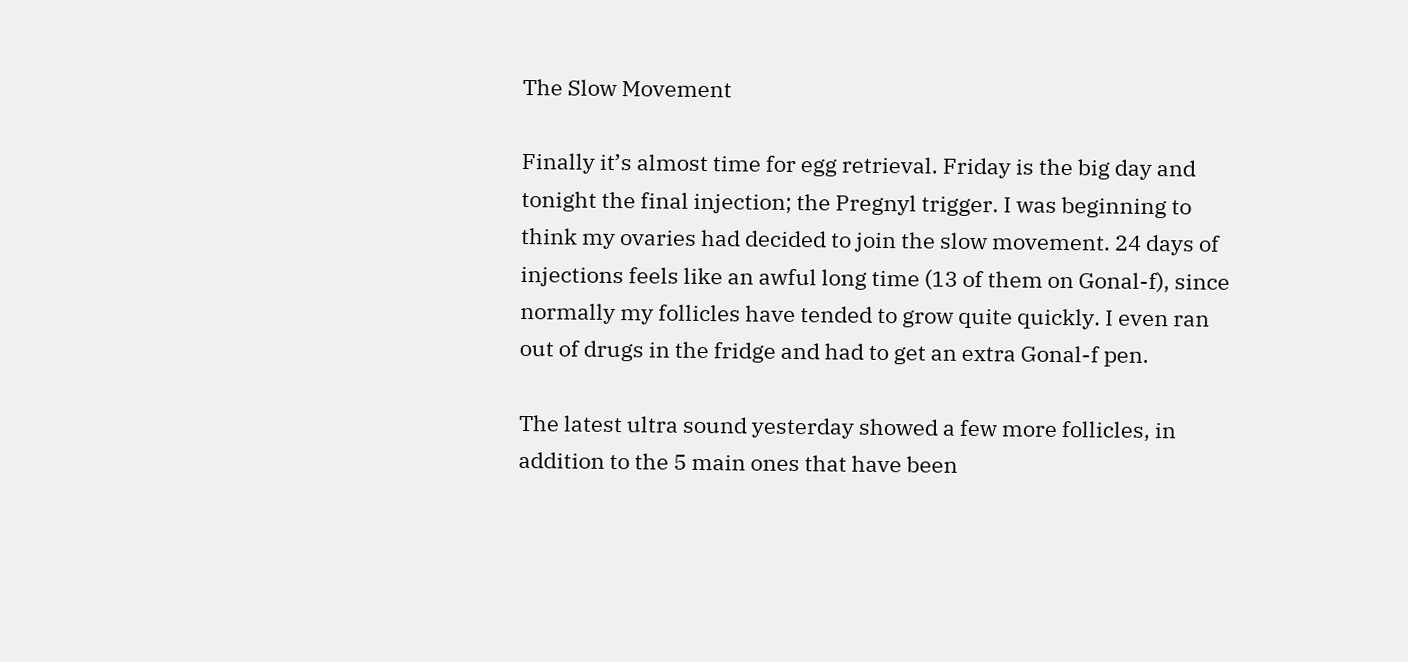The Slow Movement

Finally it’s almost time for egg retrieval. Friday is the big day and tonight the final injection; the Pregnyl trigger. I was beginning to think my ovaries had decided to join the slow movement. 24 days of injections feels like an awful long time (13 of them on Gonal-f), since normally my follicles have tended to grow quite quickly. I even ran out of drugs in the fridge and had to get an extra Gonal-f pen.

The latest ultra sound yesterday showed a few more follicles, in addition to the 5 main ones that have been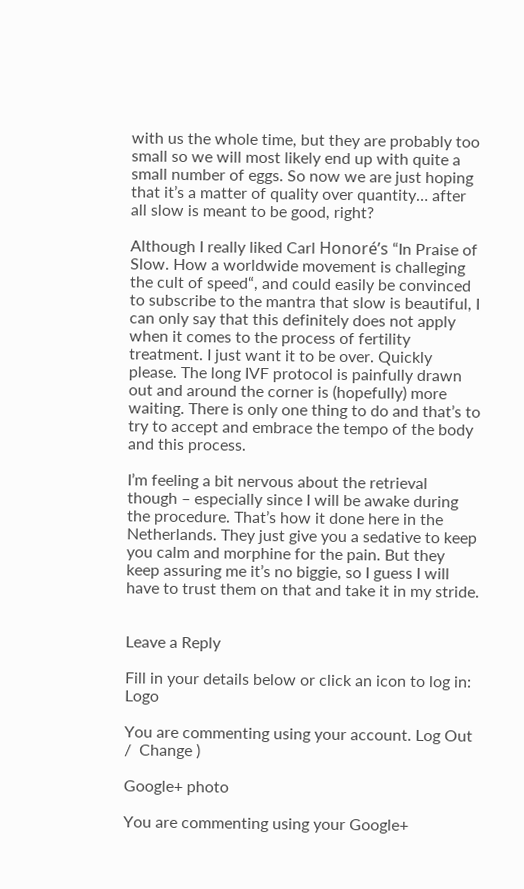with us the whole time, but they are probably too small so we will most likely end up with quite a small number of eggs. So now we are just hoping that it’s a matter of quality over quantity… after all slow is meant to be good, right?

Although I really liked Carl Honoré’s “In Praise of Slow. How a worldwide movement is challeging the cult of speed“, and could easily be convinced to subscribe to the mantra that slow is beautiful, I can only say that this definitely does not apply when it comes to the process of fertility treatment. I just want it to be over. Quickly please. The long IVF protocol is painfully drawn out and around the corner is (hopefully) more waiting. There is only one thing to do and that’s to try to accept and embrace the tempo of the body and this process.

I’m feeling a bit nervous about the retrieval though – especially since I will be awake during the procedure. That’s how it done here in the Netherlands. They just give you a sedative to keep you calm and morphine for the pain. But they keep assuring me it’s no biggie, so I guess I will have to trust them on that and take it in my stride.


Leave a Reply

Fill in your details below or click an icon to log in: Logo

You are commenting using your account. Log Out /  Change )

Google+ photo

You are commenting using your Google+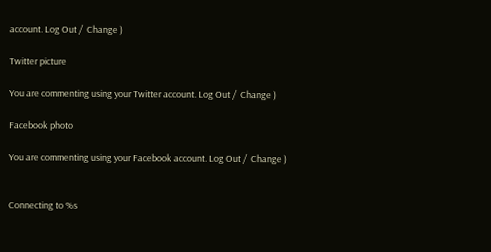account. Log Out /  Change )

Twitter picture

You are commenting using your Twitter account. Log Out /  Change )

Facebook photo

You are commenting using your Facebook account. Log Out /  Change )


Connecting to %s